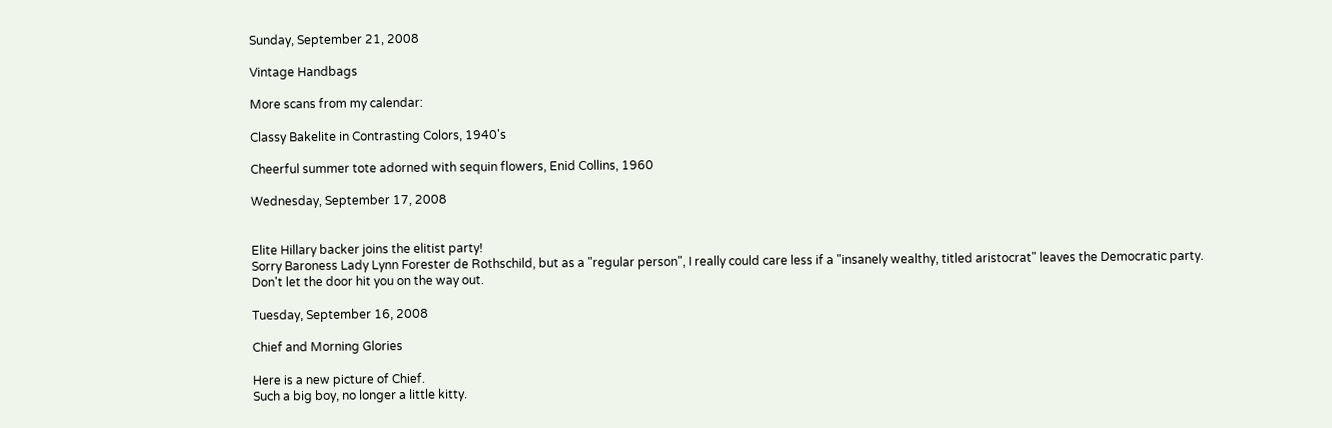Sunday, September 21, 2008

Vintage Handbags

More scans from my calendar:

Classy Bakelite in Contrasting Colors, 1940's

Cheerful summer tote adorned with sequin flowers, Enid Collins, 1960

Wednesday, September 17, 2008


Elite Hillary backer joins the elitist party!
Sorry Baroness Lady Lynn Forester de Rothschild, but as a "regular person", I really could care less if a "insanely wealthy, titled aristocrat" leaves the Democratic party.
Don't let the door hit you on the way out.

Tuesday, September 16, 2008

Chief and Morning Glories

Here is a new picture of Chief.
Such a big boy, no longer a little kitty.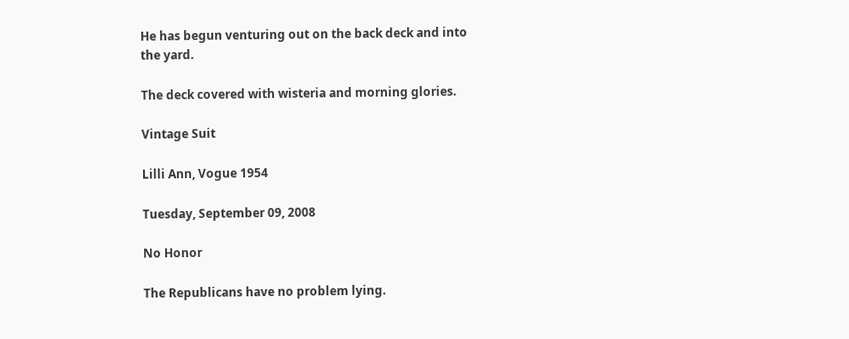He has begun venturing out on the back deck and into the yard.

The deck covered with wisteria and morning glories.

Vintage Suit

Lilli Ann, Vogue 1954

Tuesday, September 09, 2008

No Honor

The Republicans have no problem lying.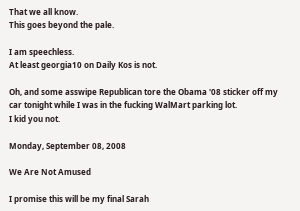That we all know.
This goes beyond the pale.

I am speechless.
At least georgia10 on Daily Kos is not.

Oh, and some asswipe Republican tore the Obama '08 sticker off my car tonight while I was in the fucking WalMart parking lot.
I kid you not.

Monday, September 08, 2008

We Are Not Amused

I promise this will be my final Sarah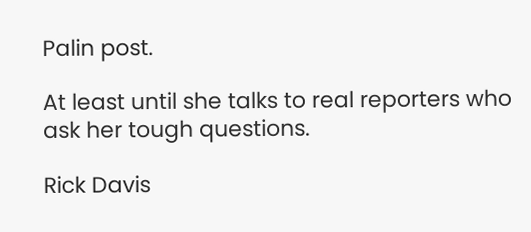Palin post.

At least until she talks to real reporters who ask her tough questions.

Rick Davis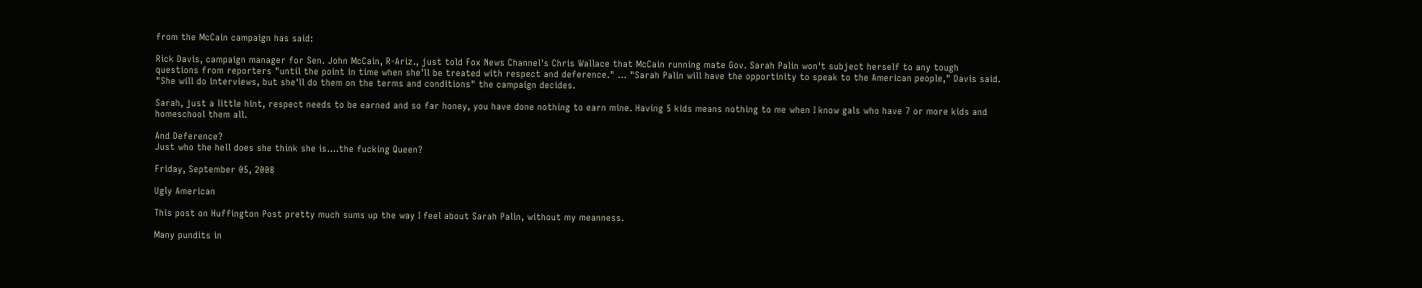from the McCain campaign has said:

Rick Davis, campaign manager for Sen. John McCain, R-Ariz., just told Fox News Channel's Chris Wallace that McCain running mate Gov. Sarah Palin won't subject herself to any tough questions from reporters "until the point in time when she'll be treated with respect and deference." ... "Sarah Palin will have the opportinity to speak to the American people," Davis said. "She will do interviews, but she'll do them on the terms and conditions" the campaign decides.

Sarah, just a little hint, respect needs to be earned and so far honey, you have done nothing to earn mine. Having 5 kids means nothing to me when I know gals who have 7 or more kids and homeschool them all.

And Deference?
Just who the hell does she think she is....the fucking Queen?

Friday, September 05, 2008

Ugly American

This post on Huffington Post pretty much sums up the way I feel about Sarah Palin, without my meanness.

Many pundits in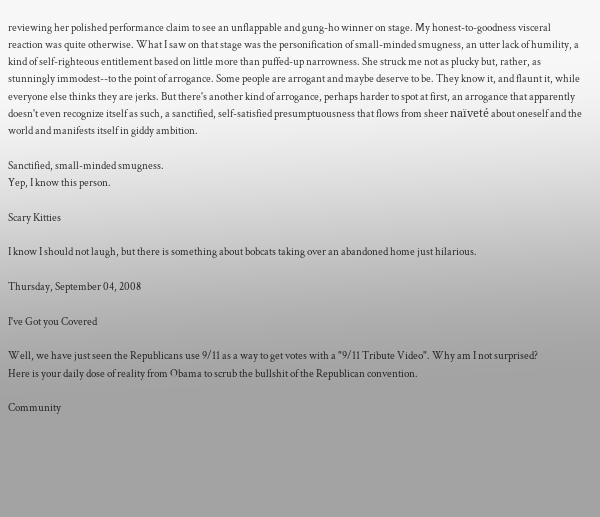reviewing her polished performance claim to see an unflappable and gung-ho winner on stage. My honest-to-goodness visceral reaction was quite otherwise. What I saw on that stage was the personification of small-minded smugness, an utter lack of humility, a kind of self-righteous entitlement based on little more than puffed-up narrowness. She struck me not as plucky but, rather, as stunningly immodest--to the point of arrogance. Some people are arrogant and maybe deserve to be. They know it, and flaunt it, while everyone else thinks they are jerks. But there's another kind of arrogance, perhaps harder to spot at first, an arrogance that apparently doesn't even recognize itself as such, a sanctified, self-satisfied presumptuousness that flows from sheer naïveté about oneself and the world and manifests itself in giddy ambition.

Sanctified, small-minded smugness.
Yep, I know this person.

Scary Kitties

I know I should not laugh, but there is something about bobcats taking over an abandoned home just hilarious.

Thursday, September 04, 2008

I've Got you Covered

Well, we have just seen the Republicans use 9/11 as a way to get votes with a "9/11 Tribute Video". Why am I not surprised?
Here is your daily dose of reality from Obama to scrub the bullshit of the Republican convention.

Community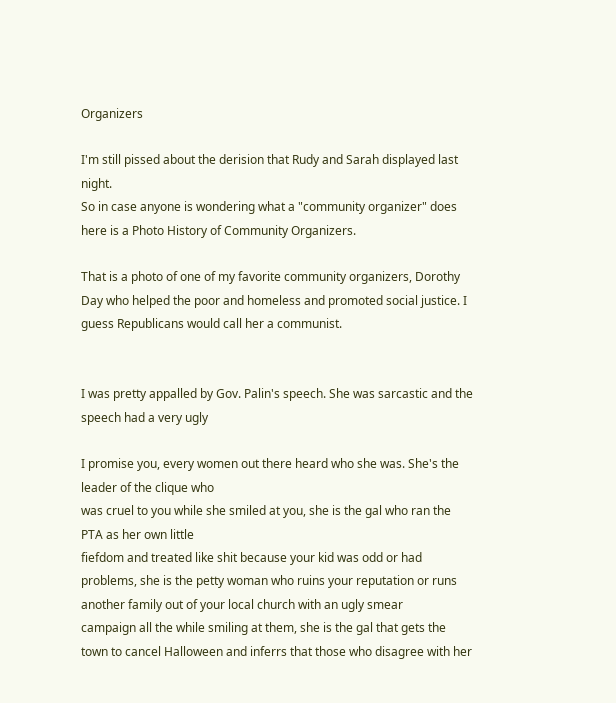Organizers

I'm still pissed about the derision that Rudy and Sarah displayed last night.
So in case anyone is wondering what a "community organizer" does here is a Photo History of Community Organizers.

That is a photo of one of my favorite community organizers, Dorothy Day who helped the poor and homeless and promoted social justice. I guess Republicans would call her a communist.


I was pretty appalled by Gov. Palin's speech. She was sarcastic and the speech had a very ugly

I promise you, every women out there heard who she was. She's the leader of the clique who
was cruel to you while she smiled at you, she is the gal who ran the PTA as her own little
fiefdom and treated like shit because your kid was odd or had problems, she is the petty woman who ruins your reputation or runs another family out of your local church with an ugly smear
campaign all the while smiling at them, she is the gal that gets the town to cancel Halloween and inferrs that those who disagree with her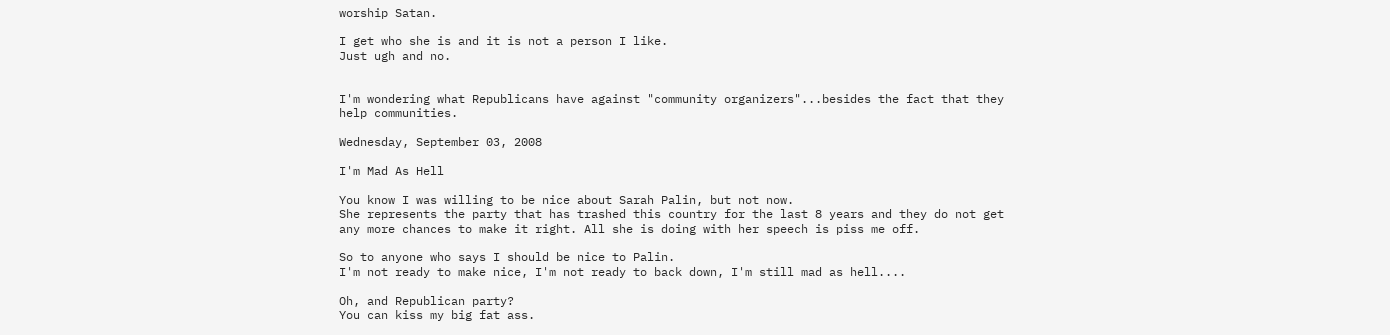worship Satan.

I get who she is and it is not a person I like.
Just ugh and no.


I'm wondering what Republicans have against "community organizers"...besides the fact that they help communities.

Wednesday, September 03, 2008

I'm Mad As Hell

You know I was willing to be nice about Sarah Palin, but not now.
She represents the party that has trashed this country for the last 8 years and they do not get any more chances to make it right. All she is doing with her speech is piss me off.

So to anyone who says I should be nice to Palin.
I'm not ready to make nice, I'm not ready to back down, I'm still mad as hell....

Oh, and Republican party?
You can kiss my big fat ass.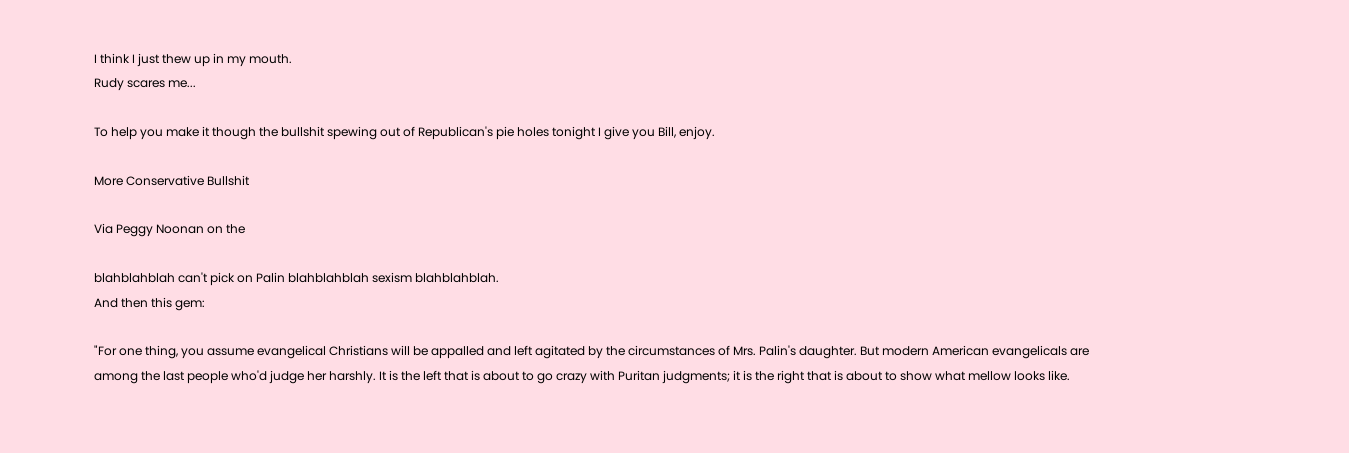I think I just thew up in my mouth.
Rudy scares me...

To help you make it though the bullshit spewing out of Republican's pie holes tonight I give you Bill, enjoy.

More Conservative Bullshit

Via Peggy Noonan on the

blahblahblah can't pick on Palin blahblahblah sexism blahblahblah.
And then this gem:

"For one thing, you assume evangelical Christians will be appalled and left agitated by the circumstances of Mrs. Palin's daughter. But modern American evangelicals are among the last people who'd judge her harshly. It is the left that is about to go crazy with Puritan judgments; it is the right that is about to show what mellow looks like.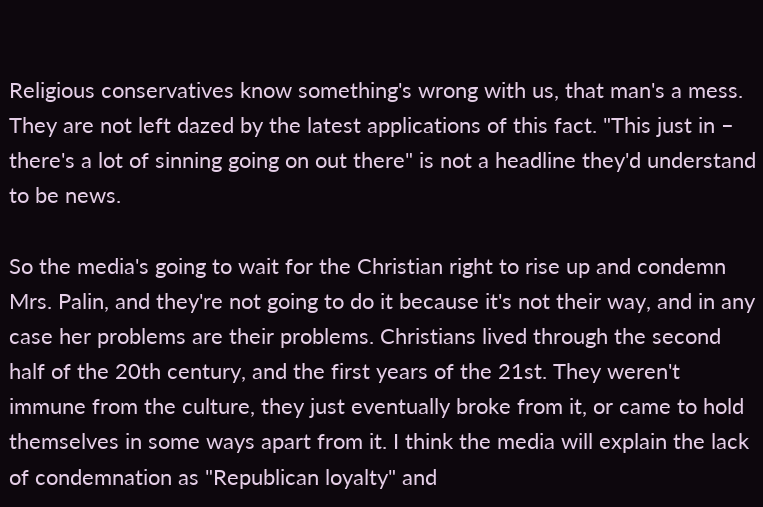Religious conservatives know something's wrong with us, that man's a mess. They are not left dazed by the latest applications of this fact. "This just in – there's a lot of sinning going on out there" is not a headline they'd understand to be news.

So the media's going to wait for the Christian right to rise up and condemn Mrs. Palin, and they're not going to do it because it's not their way, and in any case her problems are their problems. Christians lived through the second half of the 20th century, and the first years of the 21st. They weren't immune from the culture, they just eventually broke from it, or came to hold themselves in some ways apart from it. I think the media will explain the lack of condemnation as "Republican loyalty" and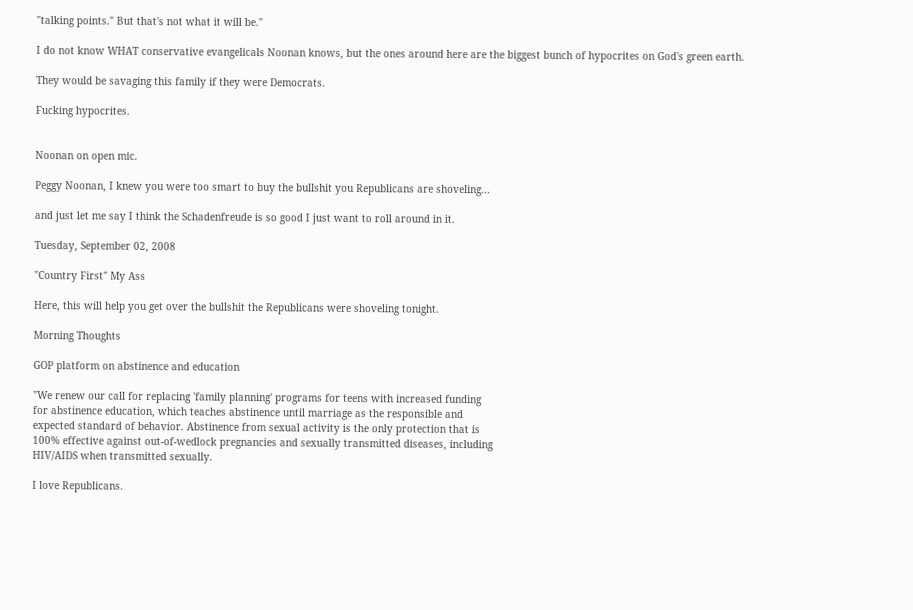"talking points." But that's not what it will be."

I do not know WHAT conservative evangelicals Noonan knows, but the ones around here are the biggest bunch of hypocrites on God's green earth.

They would be savaging this family if they were Democrats.

Fucking hypocrites.


Noonan on open mic.

Peggy Noonan, I knew you were too smart to buy the bullshit you Republicans are shoveling...

and just let me say I think the Schadenfreude is so good I just want to roll around in it.

Tuesday, September 02, 2008

"Country First" My Ass

Here, this will help you get over the bullshit the Republicans were shoveling tonight.

Morning Thoughts

GOP platform on abstinence and education

"We renew our call for replacing 'family planning' programs for teens with increased funding
for abstinence education, which teaches abstinence until marriage as the responsible and
expected standard of behavior. Abstinence from sexual activity is the only protection that is
100% effective against out-of-wedlock pregnancies and sexually transmitted diseases, including
HIV/AIDS when transmitted sexually.

I love Republicans.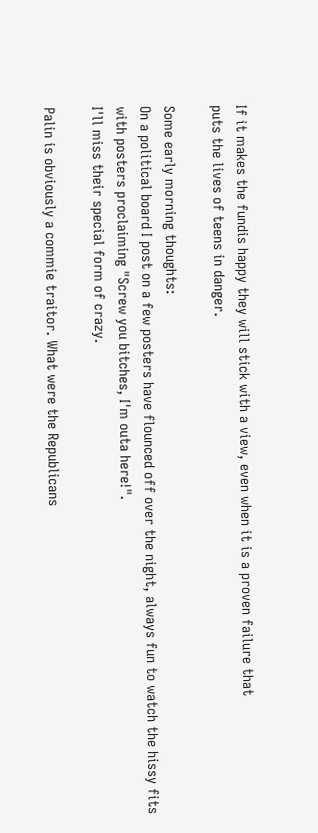If it makes the fundis happy they will stick with a view, even when it is a proven failure that
puts the lives of teens in danger.

Some early morning thoughts:
On a political board I post on a few posters have flounced off over the night, always fun to watch the hissy fits with posters proclaiming "Screw you bitches, I'm outa here!".
I'll miss their special form of crazy.

Palin is obviously a commie traitor. What were the Republicans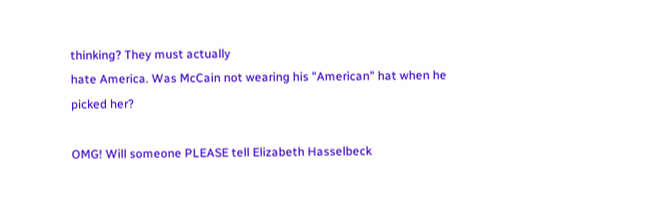thinking? They must actually
hate America. Was McCain not wearing his "American" hat when he picked her?

OMG! Will someone PLEASE tell Elizabeth Hasselbeck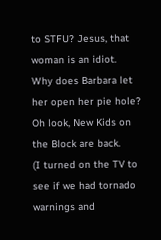to STFU? Jesus, that woman is an idiot.
Why does Barbara let her open her pie hole? Oh look, New Kids on the Block are back.
(I turned on the TV to see if we had tornado warnings and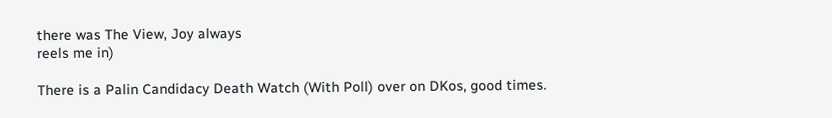there was The View, Joy always
reels me in)

There is a Palin Candidacy Death Watch (With Poll) over on DKos, good times.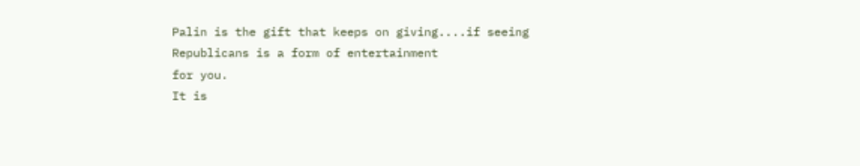Palin is the gift that keeps on giving....if seeing Republicans is a form of entertainment
for you.
It is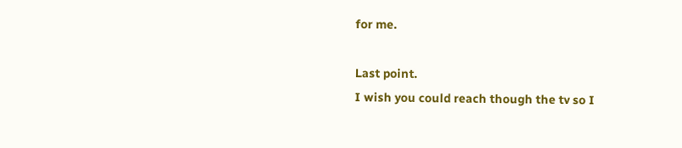for me.

Last point.
I wish you could reach though the tv so I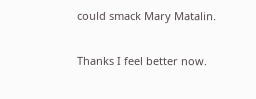could smack Mary Matalin.

Thanks I feel better now.